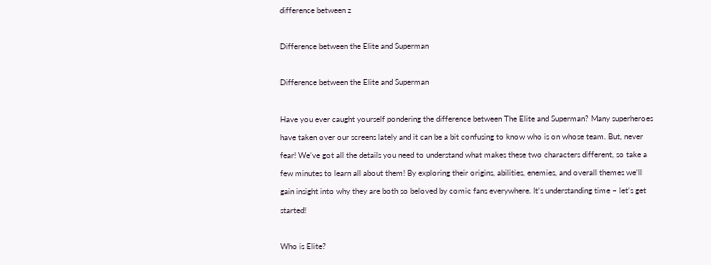difference between z

Difference between the Elite and Superman

Difference between the Elite and Superman

Have you ever caught yourself pondering the difference between The Elite and Superman? Many superheroes have taken over our screens lately and it can be a bit confusing to know who is on whose team. But, never fear! We’ve got all the details you need to understand what makes these two characters different, so take a few minutes to learn all about them! By exploring their origins, abilities, enemies, and overall themes we’ll gain insight into why they are both so beloved by comic fans everywhere. It’s understanding time – let’s get started!

Who is Elite?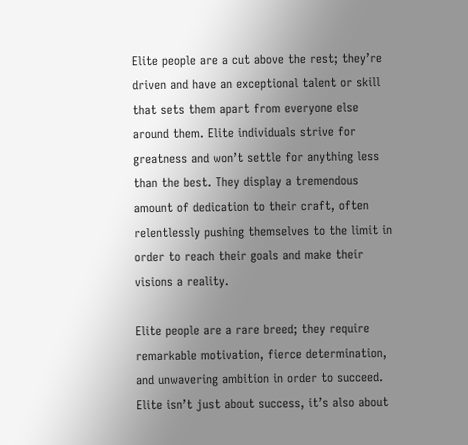Elite people are a cut above the rest; they’re driven and have an exceptional talent or skill that sets them apart from everyone else around them. Elite individuals strive for greatness and won’t settle for anything less than the best. They display a tremendous amount of dedication to their craft, often relentlessly pushing themselves to the limit in order to reach their goals and make their visions a reality.

Elite people are a rare breed; they require remarkable motivation, fierce determination, and unwavering ambition in order to succeed. Elite isn’t just about success, it’s also about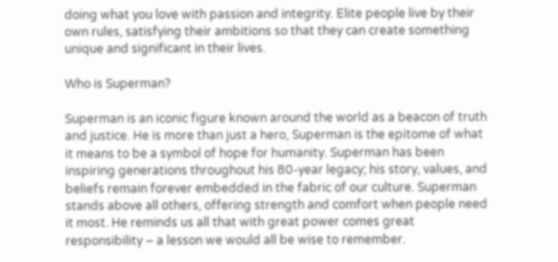doing what you love with passion and integrity. Elite people live by their own rules, satisfying their ambitions so that they can create something unique and significant in their lives.

Who is Superman?

Superman is an iconic figure known around the world as a beacon of truth and justice. He is more than just a hero, Superman is the epitome of what it means to be a symbol of hope for humanity. Superman has been inspiring generations throughout his 80-year legacy; his story, values, and beliefs remain forever embedded in the fabric of our culture. Superman stands above all others, offering strength and comfort when people need it most. He reminds us all that with great power comes great responsibility – a lesson we would all be wise to remember.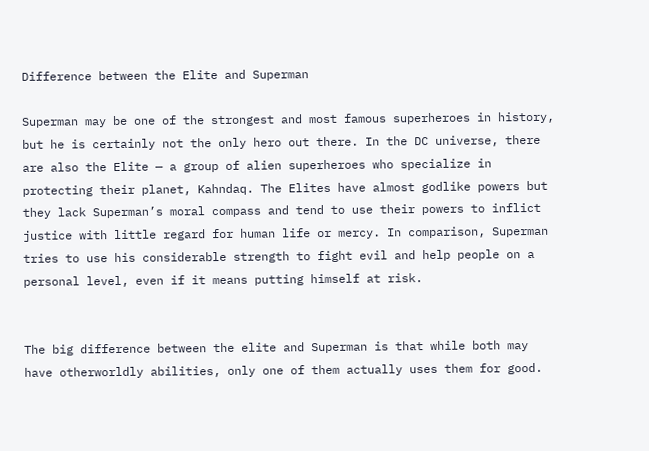Difference between the Elite and Superman

Superman may be one of the strongest and most famous superheroes in history, but he is certainly not the only hero out there. In the DC universe, there are also the Elite — a group of alien superheroes who specialize in protecting their planet, Kahndaq. The Elites have almost godlike powers but they lack Superman’s moral compass and tend to use their powers to inflict justice with little regard for human life or mercy. In comparison, Superman tries to use his considerable strength to fight evil and help people on a personal level, even if it means putting himself at risk.


The big difference between the elite and Superman is that while both may have otherworldly abilities, only one of them actually uses them for good.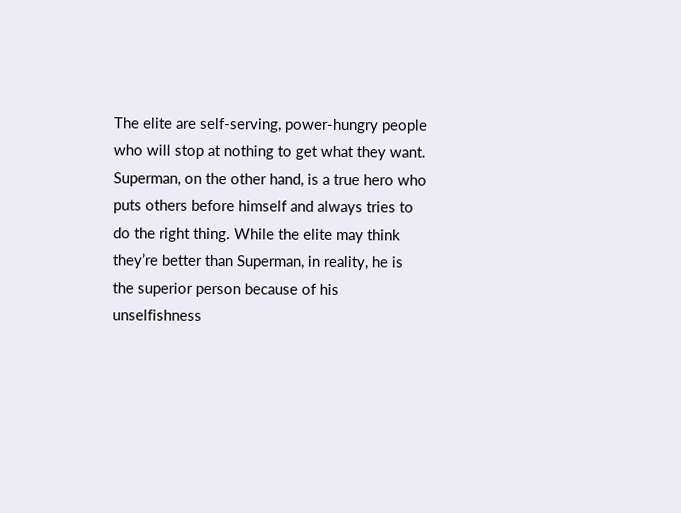The elite are self-serving, power-hungry people who will stop at nothing to get what they want. Superman, on the other hand, is a true hero who puts others before himself and always tries to do the right thing. While the elite may think they’re better than Superman, in reality, he is the superior person because of his unselfishness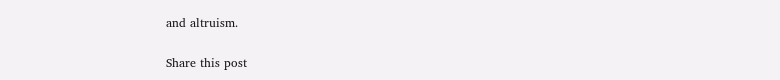and altruism.

Share this post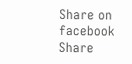Share on facebook
Share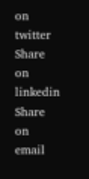on twitter
Share on linkedin
Share on email